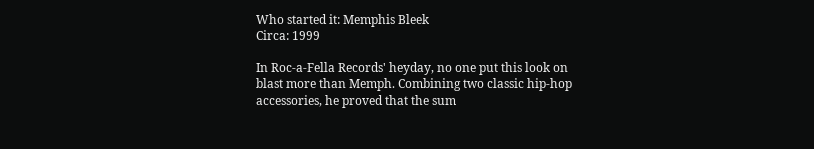Who started it: Memphis Bleek
Circa: 1999

In Roc-a-Fella Records' heyday, no one put this look on blast more than Memph. Combining two classic hip-hop accessories, he proved that the sum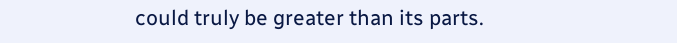could truly be greater than its parts.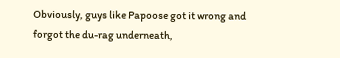Obviously, guys like Papoose got it wrong and forgot the du-rag underneath,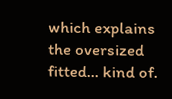which explains the oversized fitted... kind of.